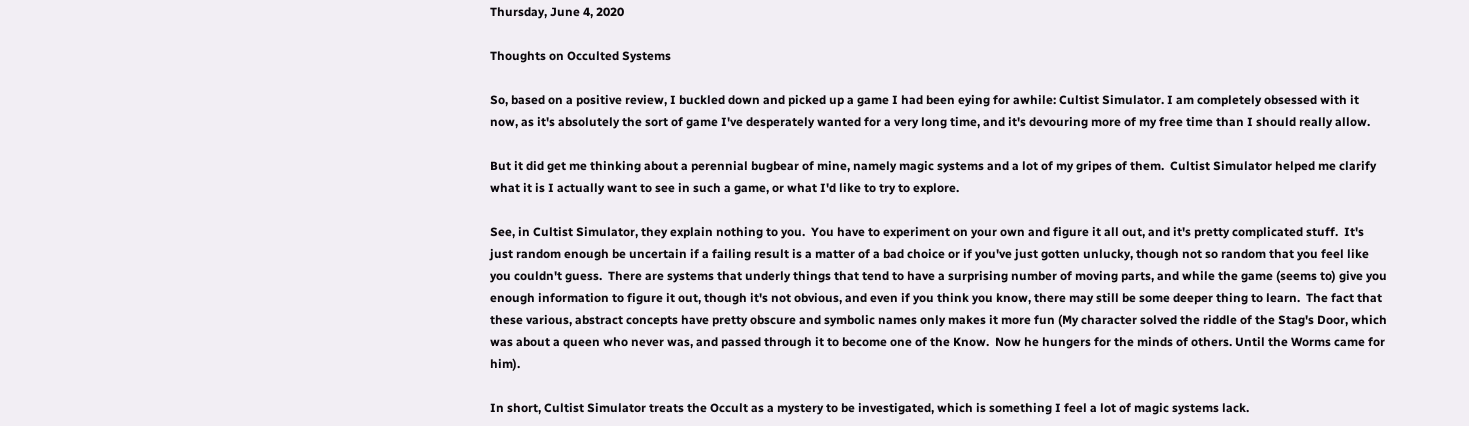Thursday, June 4, 2020

Thoughts on Occulted Systems

So, based on a positive review, I buckled down and picked up a game I had been eying for awhile: Cultist Simulator. I am completely obsessed with it now, as it's absolutely the sort of game I've desperately wanted for a very long time, and it's devouring more of my free time than I should really allow.

But it did get me thinking about a perennial bugbear of mine, namely magic systems and a lot of my gripes of them.  Cultist Simulator helped me clarify what it is I actually want to see in such a game, or what I'd like to try to explore.

See, in Cultist Simulator, they explain nothing to you.  You have to experiment on your own and figure it all out, and it's pretty complicated stuff.  It's just random enough be uncertain if a failing result is a matter of a bad choice or if you've just gotten unlucky, though not so random that you feel like you couldn't guess.  There are systems that underly things that tend to have a surprising number of moving parts, and while the game (seems to) give you enough information to figure it out, though it's not obvious, and even if you think you know, there may still be some deeper thing to learn.  The fact that these various, abstract concepts have pretty obscure and symbolic names only makes it more fun (My character solved the riddle of the Stag's Door, which was about a queen who never was, and passed through it to become one of the Know.  Now he hungers for the minds of others. Until the Worms came for him).

In short, Cultist Simulator treats the Occult as a mystery to be investigated, which is something I feel a lot of magic systems lack.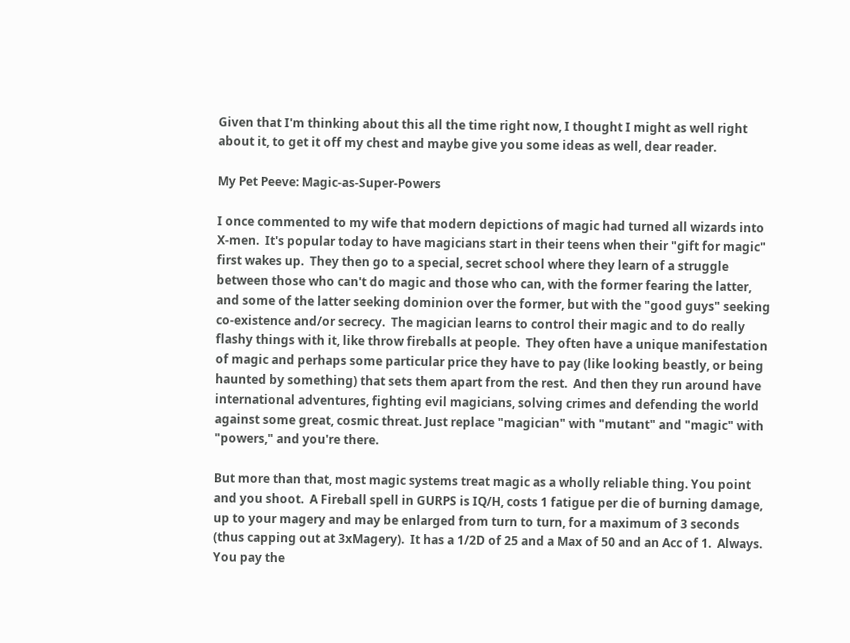Given that I'm thinking about this all the time right now, I thought I might as well right about it, to get it off my chest and maybe give you some ideas as well, dear reader.

My Pet Peeve: Magic-as-Super-Powers

I once commented to my wife that modern depictions of magic had turned all wizards into X-men.  It's popular today to have magicians start in their teens when their "gift for magic" first wakes up.  They then go to a special, secret school where they learn of a struggle between those who can't do magic and those who can, with the former fearing the latter, and some of the latter seeking dominion over the former, but with the "good guys" seeking co-existence and/or secrecy.  The magician learns to control their magic and to do really flashy things with it, like throw fireballs at people.  They often have a unique manifestation of magic and perhaps some particular price they have to pay (like looking beastly, or being haunted by something) that sets them apart from the rest.  And then they run around have international adventures, fighting evil magicians, solving crimes and defending the world against some great, cosmic threat. Just replace "magician" with "mutant" and "magic" with "powers," and you're there.

But more than that, most magic systems treat magic as a wholly reliable thing. You point and you shoot.  A Fireball spell in GURPS is IQ/H, costs 1 fatigue per die of burning damage, up to your magery and may be enlarged from turn to turn, for a maximum of 3 seconds (thus capping out at 3xMagery).  It has a 1/2D of 25 and a Max of 50 and an Acc of 1.  Always.  You pay the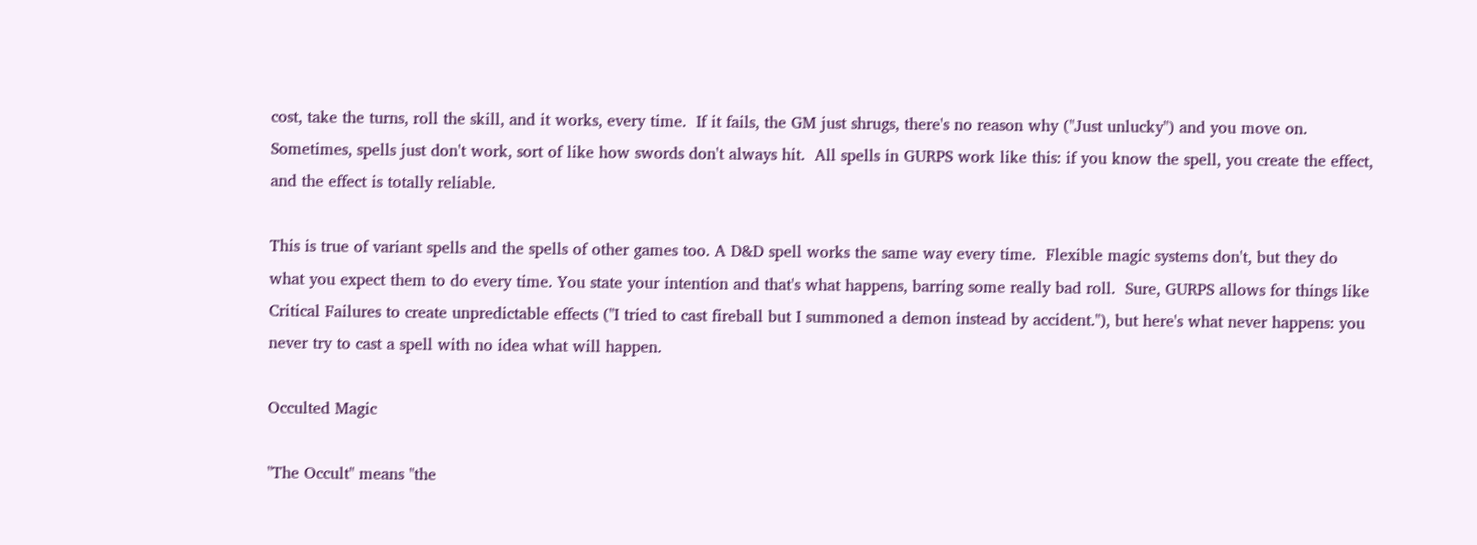cost, take the turns, roll the skill, and it works, every time.  If it fails, the GM just shrugs, there's no reason why ("Just unlucky") and you move on. Sometimes, spells just don't work, sort of like how swords don't always hit.  All spells in GURPS work like this: if you know the spell, you create the effect, and the effect is totally reliable.

This is true of variant spells and the spells of other games too. A D&D spell works the same way every time.  Flexible magic systems don't, but they do what you expect them to do every time. You state your intention and that's what happens, barring some really bad roll.  Sure, GURPS allows for things like Critical Failures to create unpredictable effects ("I tried to cast fireball but I summoned a demon instead by accident."), but here's what never happens: you never try to cast a spell with no idea what will happen.

Occulted Magic

"The Occult" means "the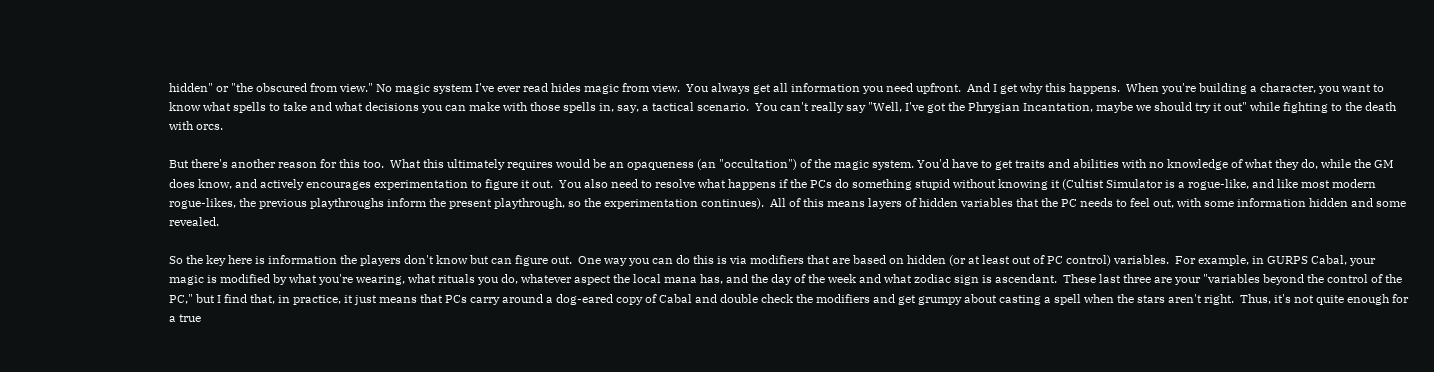hidden" or "the obscured from view." No magic system I've ever read hides magic from view.  You always get all information you need upfront.  And I get why this happens.  When you're building a character, you want to know what spells to take and what decisions you can make with those spells in, say, a tactical scenario.  You can't really say "Well, I've got the Phrygian Incantation, maybe we should try it out" while fighting to the death with orcs.

But there's another reason for this too.  What this ultimately requires would be an opaqueness (an "occultation") of the magic system. You'd have to get traits and abilities with no knowledge of what they do, while the GM does know, and actively encourages experimentation to figure it out.  You also need to resolve what happens if the PCs do something stupid without knowing it (Cultist Simulator is a rogue-like, and like most modern rogue-likes, the previous playthroughs inform the present playthrough, so the experimentation continues).  All of this means layers of hidden variables that the PC needs to feel out, with some information hidden and some revealed.

So the key here is information the players don't know but can figure out.  One way you can do this is via modifiers that are based on hidden (or at least out of PC control) variables.  For example, in GURPS Cabal, your magic is modified by what you're wearing, what rituals you do, whatever aspect the local mana has, and the day of the week and what zodiac sign is ascendant.  These last three are your "variables beyond the control of the PC," but I find that, in practice, it just means that PCs carry around a dog-eared copy of Cabal and double check the modifiers and get grumpy about casting a spell when the stars aren't right.  Thus, it's not quite enough for a true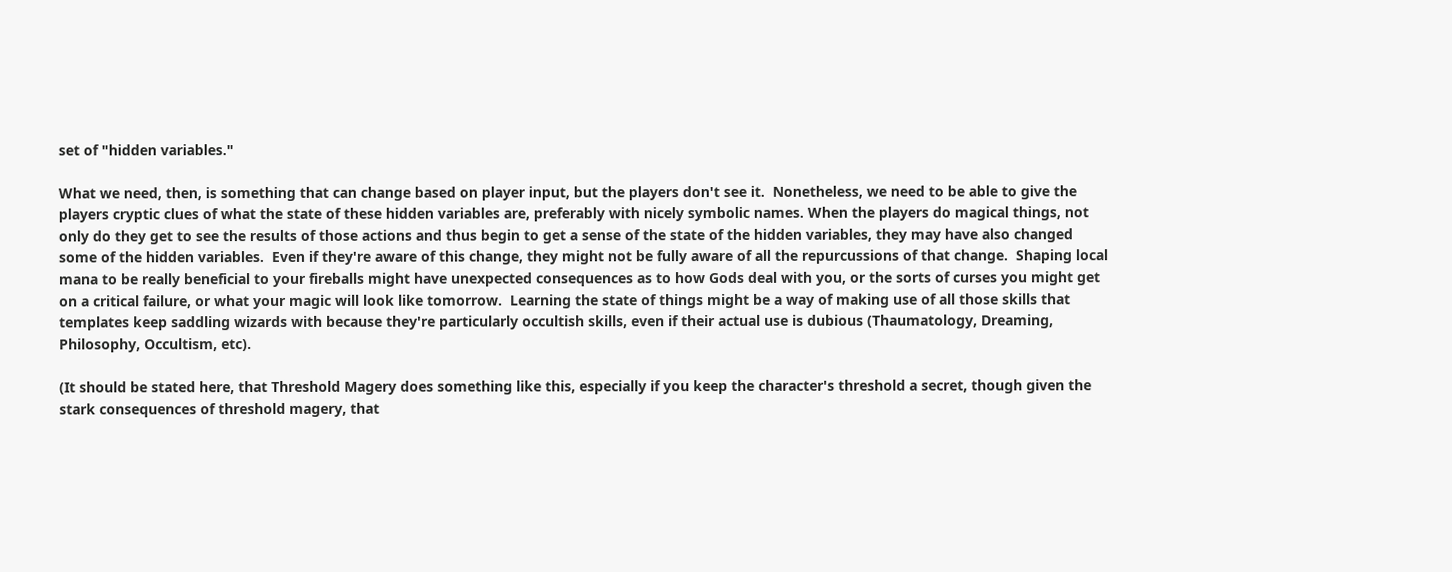set of "hidden variables."

What we need, then, is something that can change based on player input, but the players don't see it.  Nonetheless, we need to be able to give the players cryptic clues of what the state of these hidden variables are, preferably with nicely symbolic names. When the players do magical things, not only do they get to see the results of those actions and thus begin to get a sense of the state of the hidden variables, they may have also changed some of the hidden variables.  Even if they're aware of this change, they might not be fully aware of all the repurcussions of that change.  Shaping local mana to be really beneficial to your fireballs might have unexpected consequences as to how Gods deal with you, or the sorts of curses you might get on a critical failure, or what your magic will look like tomorrow.  Learning the state of things might be a way of making use of all those skills that templates keep saddling wizards with because they're particularly occultish skills, even if their actual use is dubious (Thaumatology, Dreaming, Philosophy, Occultism, etc).

(It should be stated here, that Threshold Magery does something like this, especially if you keep the character's threshold a secret, though given the stark consequences of threshold magery, that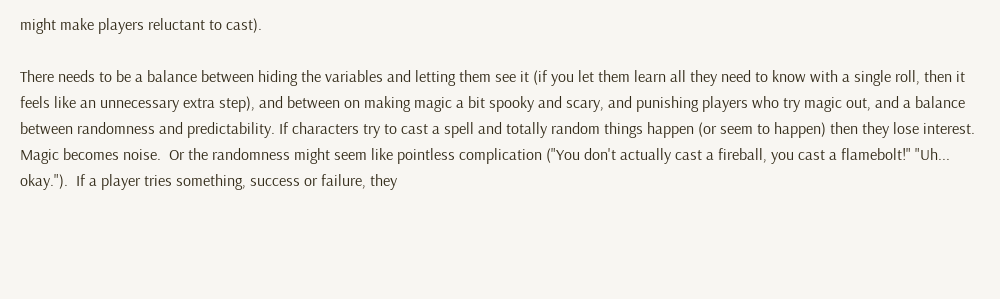might make players reluctant to cast).

There needs to be a balance between hiding the variables and letting them see it (if you let them learn all they need to know with a single roll, then it feels like an unnecessary extra step), and between on making magic a bit spooky and scary, and punishing players who try magic out, and a balance between randomness and predictability. If characters try to cast a spell and totally random things happen (or seem to happen) then they lose interest.  Magic becomes noise.  Or the randomness might seem like pointless complication ("You don't actually cast a fireball, you cast a flamebolt!" "Uh... okay.").  If a player tries something, success or failure, they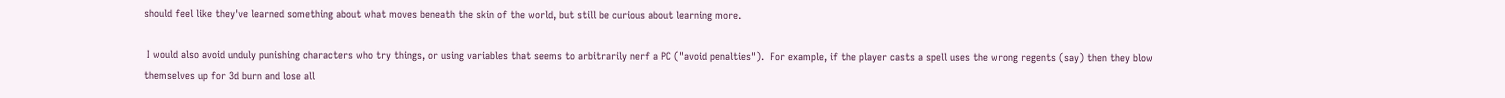should feel like they've learned something about what moves beneath the skin of the world, but still be curious about learning more.

 I would also avoid unduly punishing characters who try things, or using variables that seems to arbitrarily nerf a PC ("avoid penalties").  For example, if the player casts a spell uses the wrong regents (say) then they blow themselves up for 3d burn and lose all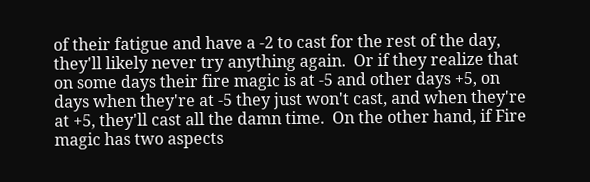of their fatigue and have a -2 to cast for the rest of the day, they'll likely never try anything again.  Or if they realize that on some days their fire magic is at -5 and other days +5, on days when they're at -5 they just won't cast, and when they're at +5, they'll cast all the damn time.  On the other hand, if Fire magic has two aspects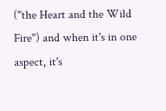("the Heart and the Wild Fire") and when it's in one aspect, it's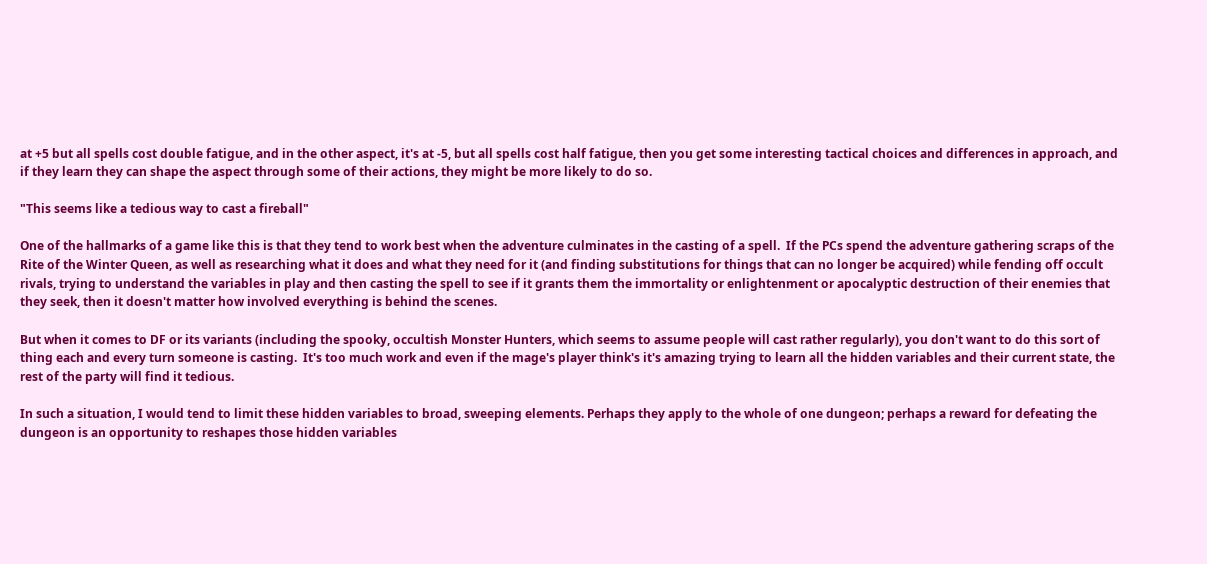at +5 but all spells cost double fatigue, and in the other aspect, it's at -5, but all spells cost half fatigue, then you get some interesting tactical choices and differences in approach, and if they learn they can shape the aspect through some of their actions, they might be more likely to do so.

"This seems like a tedious way to cast a fireball"

One of the hallmarks of a game like this is that they tend to work best when the adventure culminates in the casting of a spell.  If the PCs spend the adventure gathering scraps of the Rite of the Winter Queen, as well as researching what it does and what they need for it (and finding substitutions for things that can no longer be acquired) while fending off occult rivals, trying to understand the variables in play and then casting the spell to see if it grants them the immortality or enlightenment or apocalyptic destruction of their enemies that they seek, then it doesn't matter how involved everything is behind the scenes.

But when it comes to DF or its variants (including the spooky, occultish Monster Hunters, which seems to assume people will cast rather regularly), you don't want to do this sort of thing each and every turn someone is casting.  It's too much work and even if the mage's player think's it's amazing trying to learn all the hidden variables and their current state, the rest of the party will find it tedious.

In such a situation, I would tend to limit these hidden variables to broad, sweeping elements. Perhaps they apply to the whole of one dungeon; perhaps a reward for defeating the dungeon is an opportunity to reshapes those hidden variables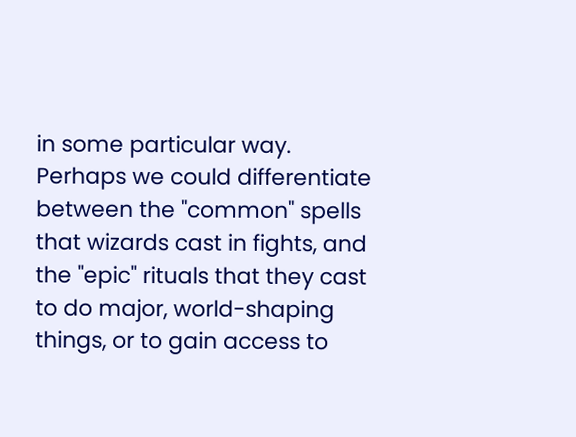in some particular way.  Perhaps we could differentiate between the "common" spells that wizards cast in fights, and the "epic" rituals that they cast to do major, world-shaping things, or to gain access to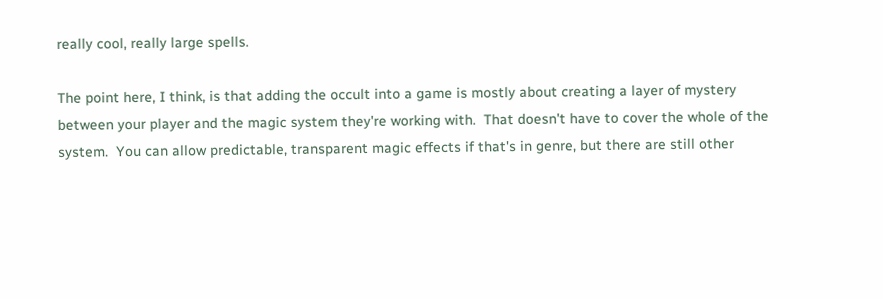really cool, really large spells.

The point here, I think, is that adding the occult into a game is mostly about creating a layer of mystery between your player and the magic system they're working with.  That doesn't have to cover the whole of the system.  You can allow predictable, transparent magic effects if that's in genre, but there are still other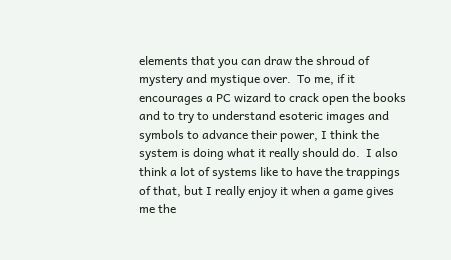elements that you can draw the shroud of mystery and mystique over.  To me, if it encourages a PC wizard to crack open the books and to try to understand esoteric images and symbols to advance their power, I think the system is doing what it really should do.  I also think a lot of systems like to have the trappings of that, but I really enjoy it when a game gives me the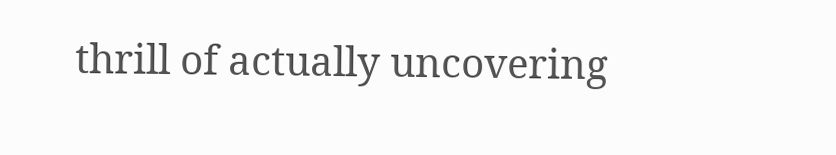thrill of actually uncovering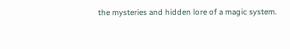the mysteries and hidden lore of a magic system.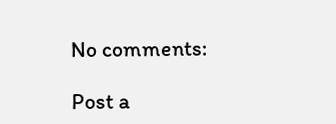No comments:

Post a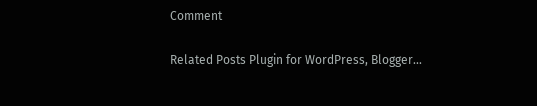Comment

Related Posts Plugin for WordPress, Blogger...